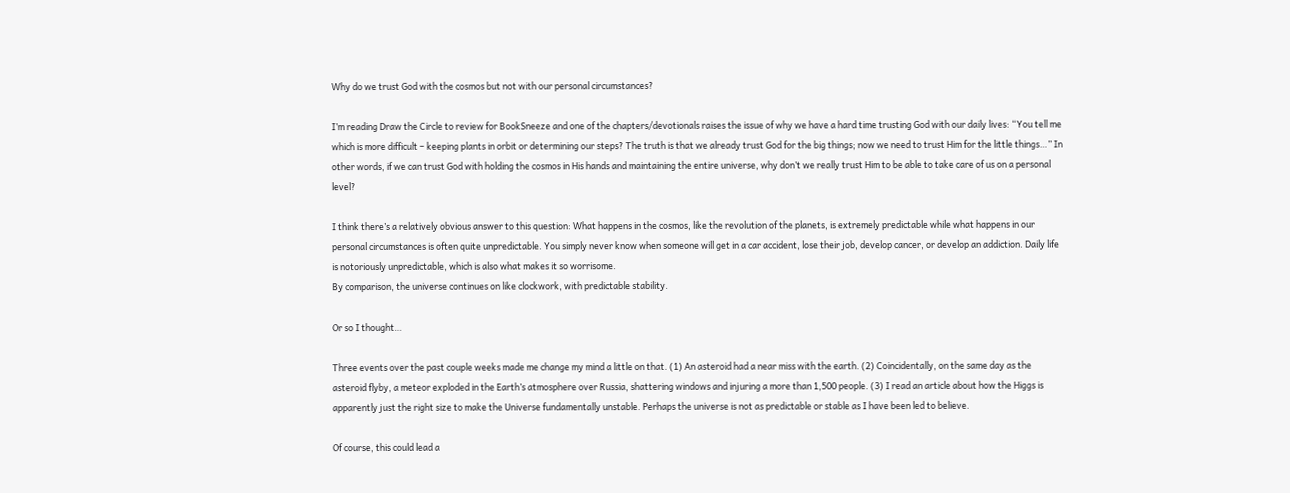Why do we trust God with the cosmos but not with our personal circumstances?

I’m reading Draw the Circle to review for BookSneeze and one of the chapters/devotionals raises the issue of why we have a hard time trusting God with our daily lives: “You tell me which is more difficult – keeping plants in orbit or determining our steps? The truth is that we already trust God for the big things; now we need to trust Him for the little things…” In other words, if we can trust God with holding the cosmos in His hands and maintaining the entire universe, why don’t we really trust Him to be able to take care of us on a personal level?

I think there’s a relatively obvious answer to this question: What happens in the cosmos, like the revolution of the planets, is extremely predictable while what happens in our personal circumstances is often quite unpredictable. You simply never know when someone will get in a car accident, lose their job, develop cancer, or develop an addiction. Daily life is notoriously unpredictable, which is also what makes it so worrisome.
By comparison, the universe continues on like clockwork, with predictable stability.

Or so I thought…

Three events over the past couple weeks made me change my mind a little on that. (1) An asteroid had a near miss with the earth. (2) Coincidentally, on the same day as the asteroid flyby, a meteor exploded in the Earth’s atmosphere over Russia, shattering windows and injuring a more than 1,500 people. (3) I read an article about how the Higgs is apparently just the right size to make the Universe fundamentally unstable. Perhaps the universe is not as predictable or stable as I have been led to believe.

Of course, this could lead a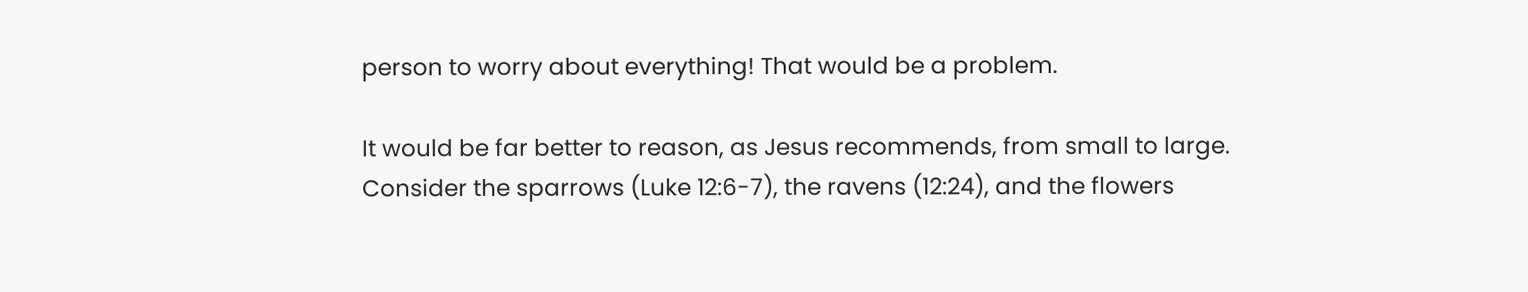person to worry about everything! That would be a problem.

It would be far better to reason, as Jesus recommends, from small to large. Consider the sparrows (Luke 12:6-7), the ravens (12:24), and the flowers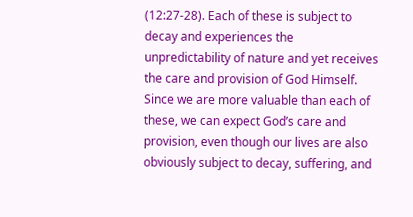(12:27-28). Each of these is subject to decay and experiences the unpredictability of nature and yet receives the care and provision of God Himself. Since we are more valuable than each of these, we can expect God’s care and provision, even though our lives are also obviously subject to decay, suffering, and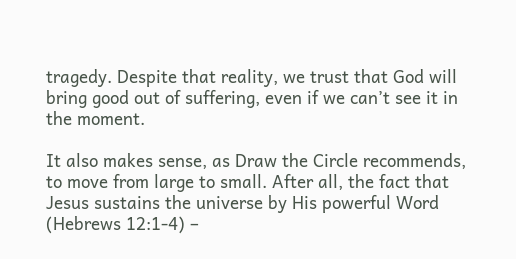tragedy. Despite that reality, we trust that God will bring good out of suffering, even if we can’t see it in the moment.

It also makes sense, as Draw the Circle recommends, to move from large to small. After all, the fact that Jesus sustains the universe by His powerful Word (Hebrews 12:1-4) –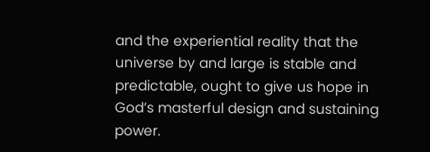and the experiential reality that the universe by and large is stable and predictable, ought to give us hope in God’s masterful design and sustaining power.